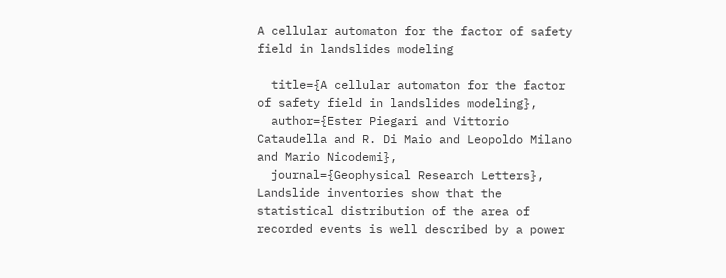A cellular automaton for the factor of safety field in landslides modeling

  title={A cellular automaton for the factor of safety field in landslides modeling},
  author={Ester Piegari and Vittorio Cataudella and R. Di Maio and Leopoldo Milano and Mario Nicodemi},
  journal={Geophysical Research Letters},
Landslide inventories show that the statistical distribution of the area of recorded events is well described by a power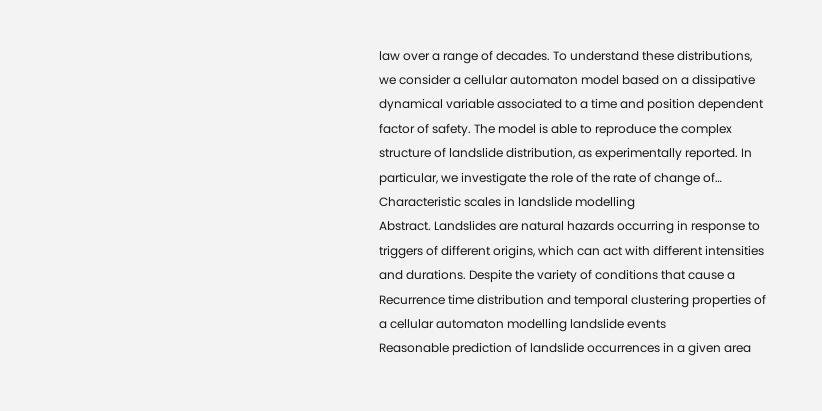law over a range of decades. To understand these distributions, we consider a cellular automaton model based on a dissipative dynamical variable associated to a time and position dependent factor of safety. The model is able to reproduce the complex structure of landslide distribution, as experimentally reported. In particular, we investigate the role of the rate of change of…
Characteristic scales in landslide modelling
Abstract. Landslides are natural hazards occurring in response to triggers of different origins, which can act with different intensities and durations. Despite the variety of conditions that cause a
Recurrence time distribution and temporal clustering properties of a cellular automaton modelling landslide events
Reasonable prediction of landslide occurrences in a given area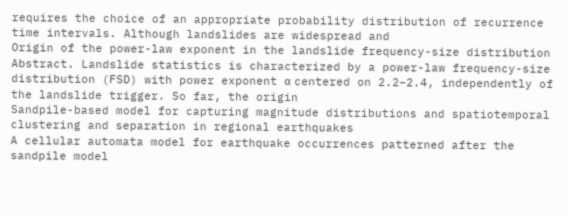requires the choice of an appropriate probability distribution of recurrence time intervals. Although landslides are widespread and
Origin of the power-law exponent in the landslide frequency-size distribution
Abstract. Landslide statistics is characterized by a power-law frequency-size distribution (FSD) with power exponent α centered on 2.2–2.4, independently of the landslide trigger. So far, the origin
Sandpile-based model for capturing magnitude distributions and spatiotemporal clustering and separation in regional earthquakes
A cellular automata model for earthquake occurrences patterned after the sandpile model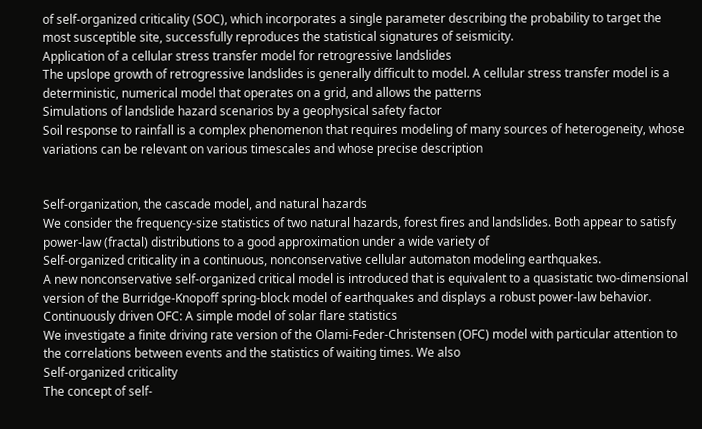of self-organized criticality (SOC), which incorporates a single parameter describing the probability to target the most susceptible site, successfully reproduces the statistical signatures of seismicity.
Application of a cellular stress transfer model for retrogressive landslides
The upslope growth of retrogressive landslides is generally difficult to model. A cellular stress transfer model is a deterministic, numerical model that operates on a grid, and allows the patterns
Simulations of landslide hazard scenarios by a geophysical safety factor
Soil response to rainfall is a complex phenomenon that requires modeling of many sources of heterogeneity, whose variations can be relevant on various timescales and whose precise description


Self-organization, the cascade model, and natural hazards
We consider the frequency-size statistics of two natural hazards, forest fires and landslides. Both appear to satisfy power-law (fractal) distributions to a good approximation under a wide variety of
Self-organized criticality in a continuous, nonconservative cellular automaton modeling earthquakes.
A new nonconservative self-organized critical model is introduced that is equivalent to a quasistatic two-dimensional version of the Burridge-Knopoff spring-block model of earthquakes and displays a robust power-law behavior.
Continuously driven OFC: A simple model of solar flare statistics
We investigate a finite driving rate version of the Olami-Feder-Christensen (OFC) model with particular attention to the correlations between events and the statistics of waiting times. We also
Self-organized criticality
The concept of self-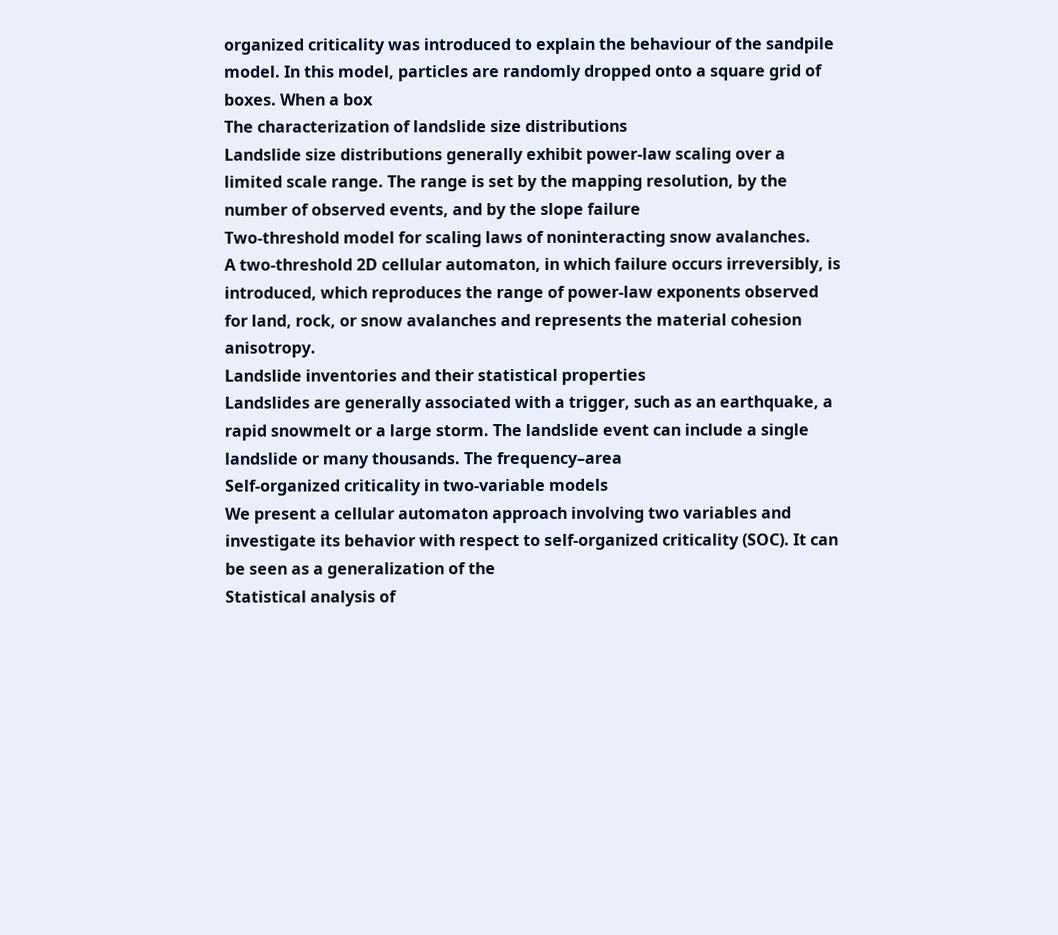organized criticality was introduced to explain the behaviour of the sandpile model. In this model, particles are randomly dropped onto a square grid of boxes. When a box
The characterization of landslide size distributions
Landslide size distributions generally exhibit power‐law scaling over a limited scale range. The range is set by the mapping resolution, by the number of observed events, and by the slope failure
Two-threshold model for scaling laws of noninteracting snow avalanches.
A two-threshold 2D cellular automaton, in which failure occurs irreversibly, is introduced, which reproduces the range of power-law exponents observed for land, rock, or snow avalanches and represents the material cohesion anisotropy.
Landslide inventories and their statistical properties
Landslides are generally associated with a trigger, such as an earthquake, a rapid snowmelt or a large storm. The landslide event can include a single landslide or many thousands. The frequency–area
Self-organized criticality in two-variable models
We present a cellular automaton approach involving two variables and investigate its behavior with respect to self-organized criticality (SOC). It can be seen as a generalization of the
Statistical analysis of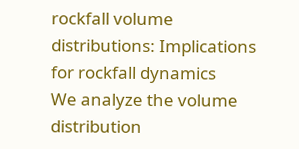rockfall volume distributions: Implications for rockfall dynamics
We analyze the volume distribution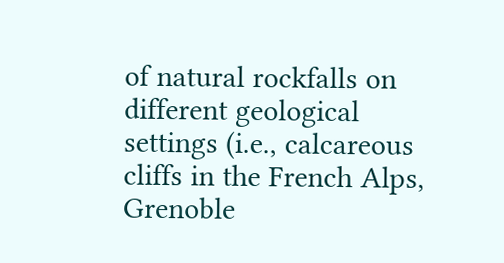of natural rockfalls on different geological settings (i.e., calcareous cliffs in the French Alps, Grenoble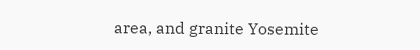area, and granite Yosemite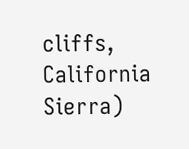cliffs, California Sierra)